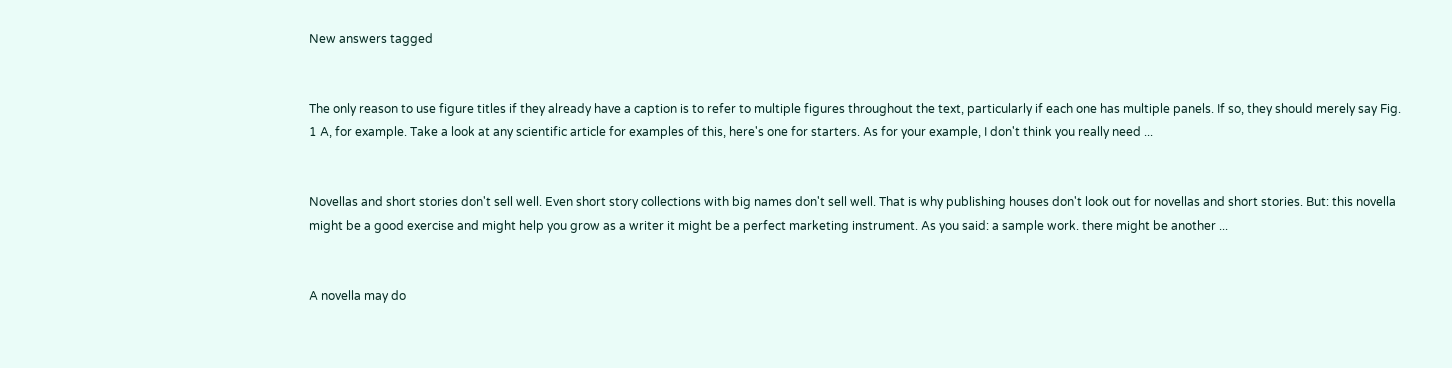New answers tagged


The only reason to use figure titles if they already have a caption is to refer to multiple figures throughout the text, particularly if each one has multiple panels. If so, they should merely say Fig. 1 A, for example. Take a look at any scientific article for examples of this, here's one for starters. As for your example, I don't think you really need ...


Novellas and short stories don't sell well. Even short story collections with big names don't sell well. That is why publishing houses don't look out for novellas and short stories. But: this novella might be a good exercise and might help you grow as a writer it might be a perfect marketing instrument. As you said: a sample work. there might be another ...


A novella may do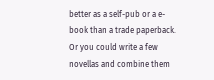better as a self-pub or a e-book than a trade paperback. Or you could write a few novellas and combine them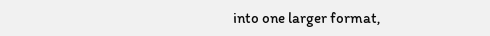into one larger format,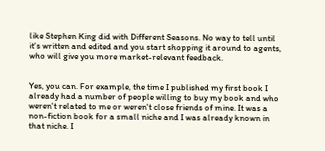like Stephen King did with Different Seasons. No way to tell until it's written and edited and you start shopping it around to agents, who will give you more market-relevant feedback.


Yes, you can. For example, the time I published my first book I already had a number of people willing to buy my book and who weren't related to me or weren't close friends of mine. It was a non-fiction book for a small niche and I was already known in that niche. I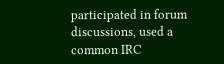participated in forum discussions, used a common IRC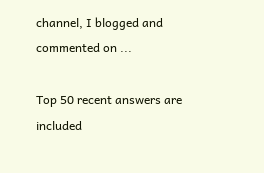channel, I blogged and commented on ...

Top 50 recent answers are included